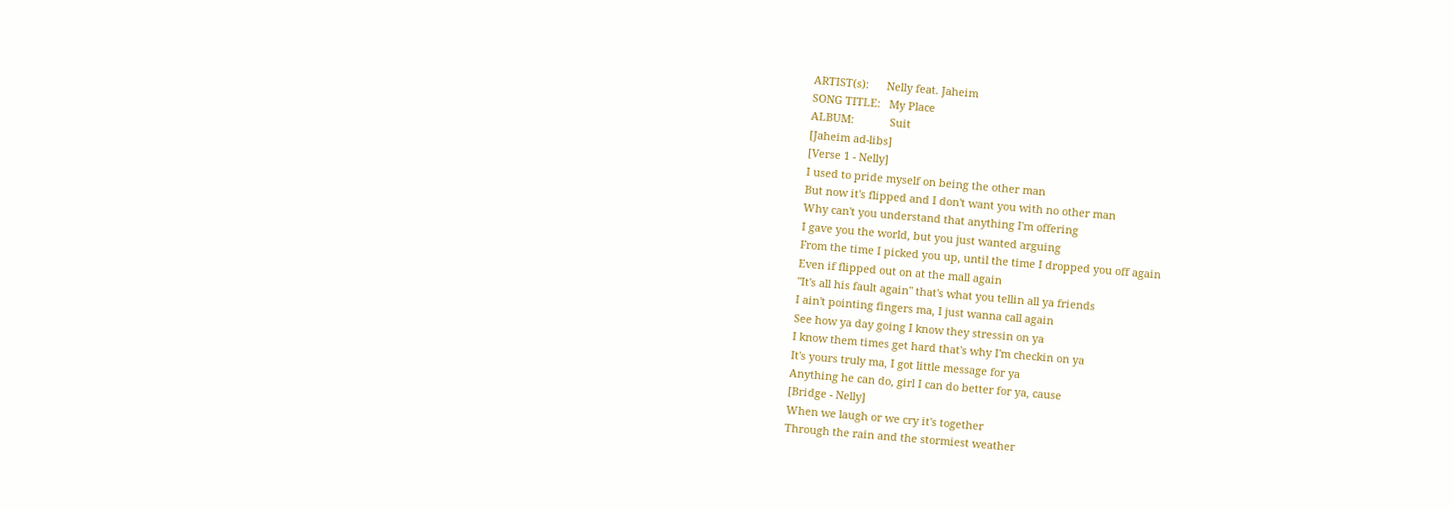ARTIST(s):      Nelly feat. Jaheim
SONG TITLE:   My Place
ALBUM:            Suit
[Jaheim ad-libs]
[Verse 1 - Nelly]
I used to pride myself on being the other man
But now it's flipped and I don't want you with no other man
Why can't you understand that anything I'm offering
I gave you the world, but you just wanted arguing
From the time I picked you up, until the time I dropped you off again
Even if flipped out on at the mall again
"It's all his fault again" that's what you tellin all ya friends
I ain't pointing fingers ma, I just wanna call again
See how ya day going I know they stressin on ya
I know them times get hard that's why I'm checkin on ya
It's yours truly ma, I got little message for ya
Anything he can do, girl I can do better for ya, cause
[Bridge - Nelly]
When we laugh or we cry it's together
Through the rain and the stormiest weather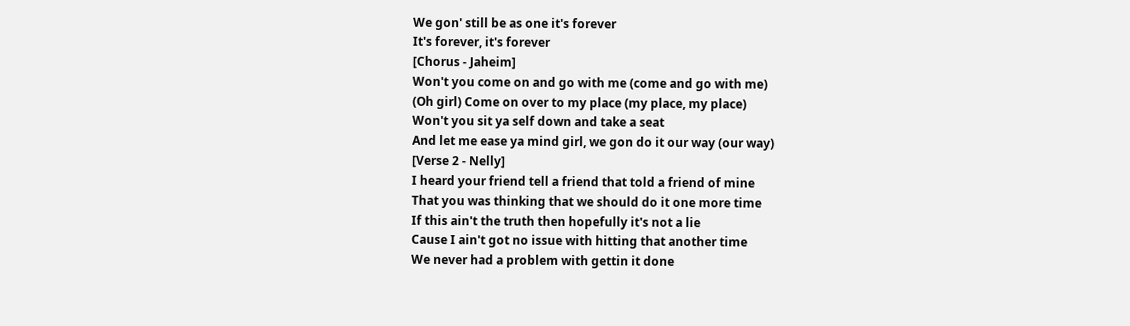We gon' still be as one it's forever
It's forever, it's forever
[Chorus - Jaheim]
Won't you come on and go with me (come and go with me)
(Oh girl) Come on over to my place (my place, my place)
Won't you sit ya self down and take a seat
And let me ease ya mind girl, we gon do it our way (our way)
[Verse 2 - Nelly]
I heard your friend tell a friend that told a friend of mine
That you was thinking that we should do it one more time
If this ain't the truth then hopefully it's not a lie
Cause I ain't got no issue with hitting that another time
We never had a problem with gettin it done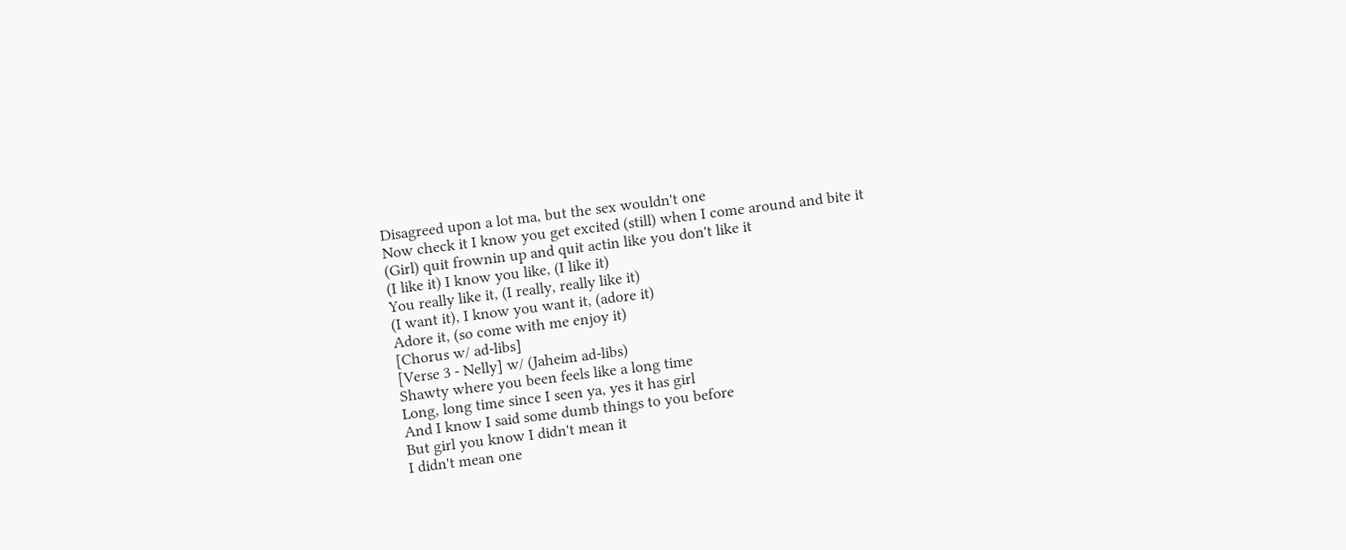Disagreed upon a lot ma, but the sex wouldn't one
Now check it I know you get excited (still) when I come around and bite it
(Girl) quit frownin up and quit actin like you don't like it
(I like it) I know you like, (I like it)
You really like it, (I really, really like it)
(I want it), I know you want it, (adore it)
Adore it, (so come with me enjoy it)
[Chorus w/ ad-libs]
[Verse 3 - Nelly] w/ (Jaheim ad-libs)
Shawty where you been feels like a long time
Long, long time since I seen ya, yes it has girl
And I know I said some dumb things to you before
But girl you know I didn't mean it
I didn't mean one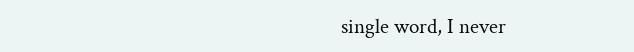single word, I never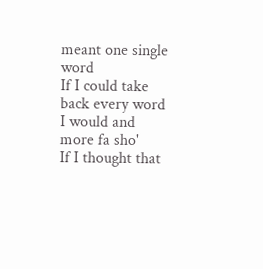meant one single word
If I could take back every word I would and more fa sho'
If I thought that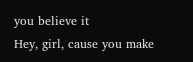you believe it
Hey, girl, cause you make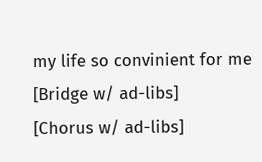my life so convinient for me
[Bridge w/ ad-libs]
[Chorus w/ ad-libs]